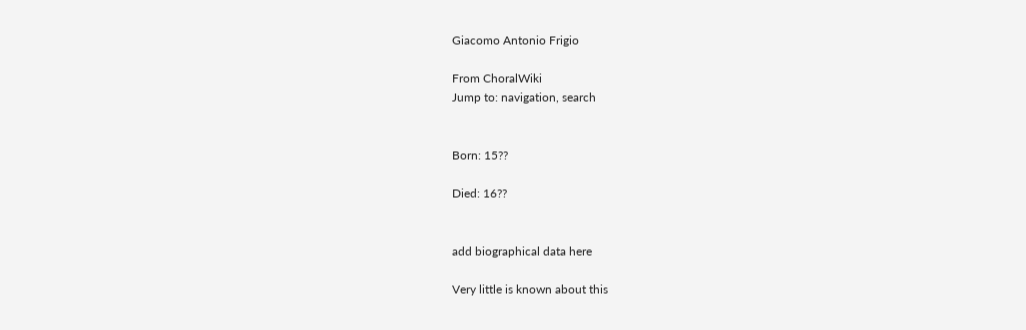Giacomo Antonio Frigio

From ChoralWiki
Jump to: navigation, search


Born: 15??

Died: 16??


add biographical data here

Very little is known about this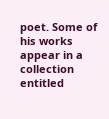poet. Some of his works appear in a collection entitled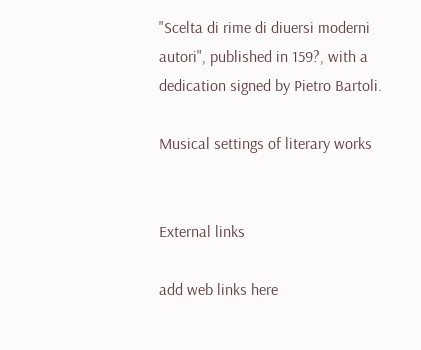"Scelta di rime di diuersi moderni autori", published in 159?, with a dedication signed by Pietro Bartoli.

Musical settings of literary works


External links

add web links here